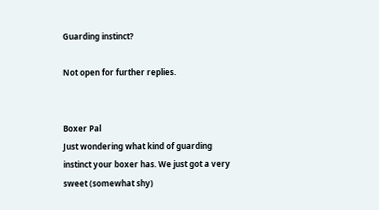Guarding instinct?

Not open for further replies.


Boxer Pal
Just wondering what kind of guarding instinct your boxer has. We just got a very sweet (somewhat shy)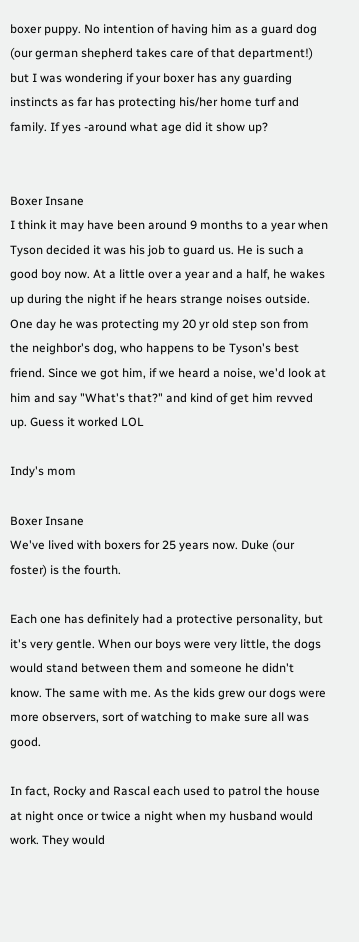boxer puppy. No intention of having him as a guard dog (our german shepherd takes care of that department!) but I was wondering if your boxer has any guarding instincts as far has protecting his/her home turf and family. If yes -around what age did it show up?


Boxer Insane
I think it may have been around 9 months to a year when Tyson decided it was his job to guard us. He is such a good boy now. At a little over a year and a half, he wakes up during the night if he hears strange noises outside. One day he was protecting my 20 yr old step son from the neighbor's dog, who happens to be Tyson's best friend. Since we got him, if we heard a noise, we'd look at him and say "What's that?" and kind of get him revved up. Guess it worked LOL

Indy's mom

Boxer Insane
We've lived with boxers for 25 years now. Duke (our foster) is the fourth.

Each one has definitely had a protective personality, but it's very gentle. When our boys were very little, the dogs would stand between them and someone he didn't know. The same with me. As the kids grew our dogs were more observers, sort of watching to make sure all was good.

In fact, Rocky and Rascal each used to patrol the house at night once or twice a night when my husband would work. They would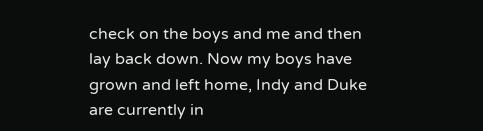check on the boys and me and then lay back down. Now my boys have grown and left home, Indy and Duke are currently in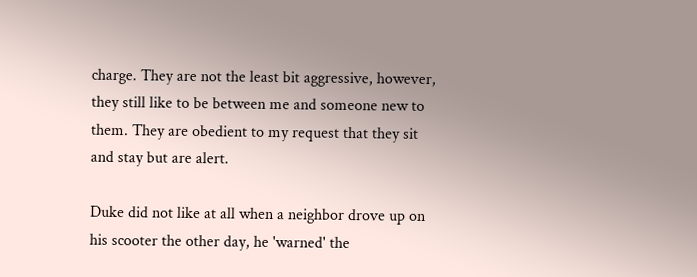charge. They are not the least bit aggressive, however, they still like to be between me and someone new to them. They are obedient to my request that they sit and stay but are alert.

Duke did not like at all when a neighbor drove up on his scooter the other day, he 'warned' the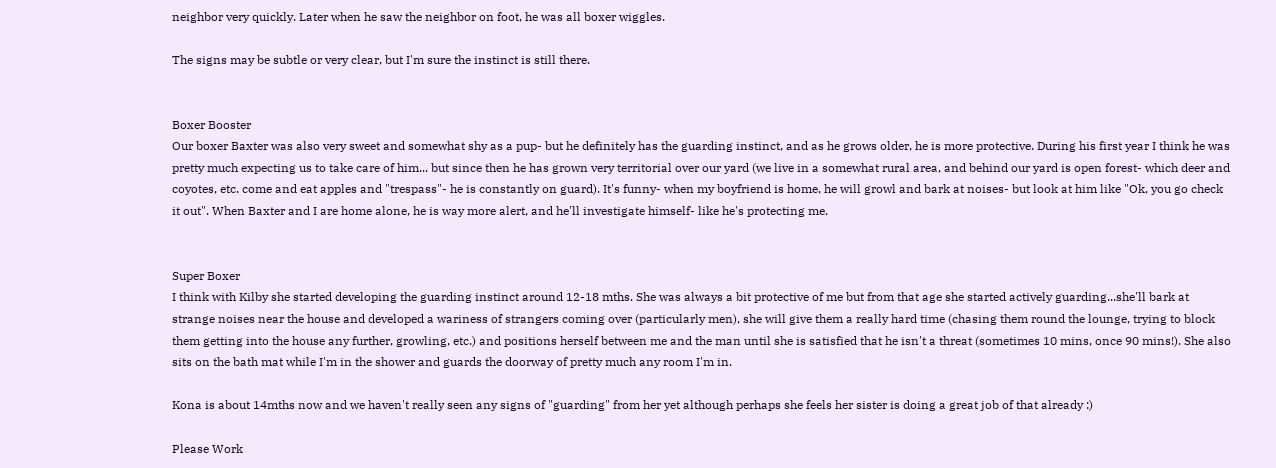neighbor very quickly. Later when he saw the neighbor on foot, he was all boxer wiggles.

The signs may be subtle or very clear, but I'm sure the instinct is still there.


Boxer Booster
Our boxer Baxter was also very sweet and somewhat shy as a pup- but he definitely has the guarding instinct, and as he grows older, he is more protective. During his first year I think he was pretty much expecting us to take care of him... but since then he has grown very territorial over our yard (we live in a somewhat rural area, and behind our yard is open forest- which deer and coyotes, etc. come and eat apples and "trespass"- he is constantly on guard). It's funny- when my boyfriend is home, he will growl and bark at noises- but look at him like "Ok, you go check it out". When Baxter and I are home alone, he is way more alert, and he'll investigate himself- like he's protecting me.


Super Boxer
I think with Kilby she started developing the guarding instinct around 12-18 mths. She was always a bit protective of me but from that age she started actively guarding...she'll bark at strange noises near the house and developed a wariness of strangers coming over (particularly men), she will give them a really hard time (chasing them round the lounge, trying to block them getting into the house any further, growling, etc.) and positions herself between me and the man until she is satisfied that he isn't a threat (sometimes 10 mins, once 90 mins!). She also sits on the bath mat while I'm in the shower and guards the doorway of pretty much any room I'm in.

Kona is about 14mths now and we haven't really seen any signs of "guarding" from her yet although perhaps she feels her sister is doing a great job of that already :)

Please Work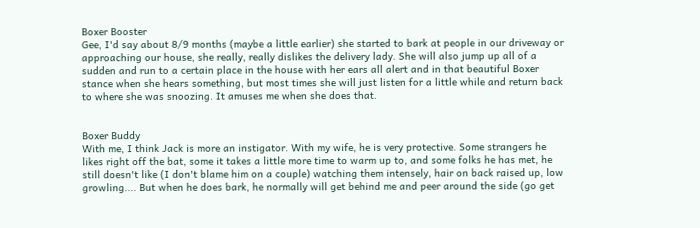Boxer Booster
Gee, I'd say about 8/9 months (maybe a little earlier) she started to bark at people in our driveway or approaching our house, she really, really dislikes the delivery lady. She will also jump up all of a sudden and run to a certain place in the house with her ears all alert and in that beautiful Boxer stance when she hears something, but most times she will just listen for a little while and return back to where she was snoozing. It amuses me when she does that.


Boxer Buddy
With me, I think Jack is more an instigator. With my wife, he is very protective. Some strangers he likes right off the bat, some it takes a little more time to warm up to, and some folks he has met, he still doesn't like (I don't blame him on a couple) watching them intensely, hair on back raised up, low growling.... But when he does bark, he normally will get behind me and peer around the side (go get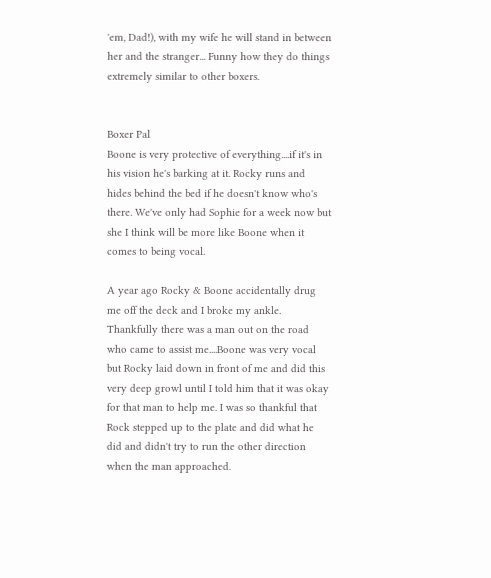'em, Dad!), with my wife he will stand in between her and the stranger... Funny how they do things extremely similar to other boxers.


Boxer Pal
Boone is very protective of everything....if it's in his vision he's barking at it. Rocky runs and hides behind the bed if he doesn't know who's there. We've only had Sophie for a week now but she I think will be more like Boone when it comes to being vocal.

A year ago Rocky & Boone accidentally drug me off the deck and I broke my ankle. Thankfully there was a man out on the road who came to assist me....Boone was very vocal but Rocky laid down in front of me and did this very deep growl until I told him that it was okay for that man to help me. I was so thankful that Rock stepped up to the plate and did what he did and didn't try to run the other direction when the man approached.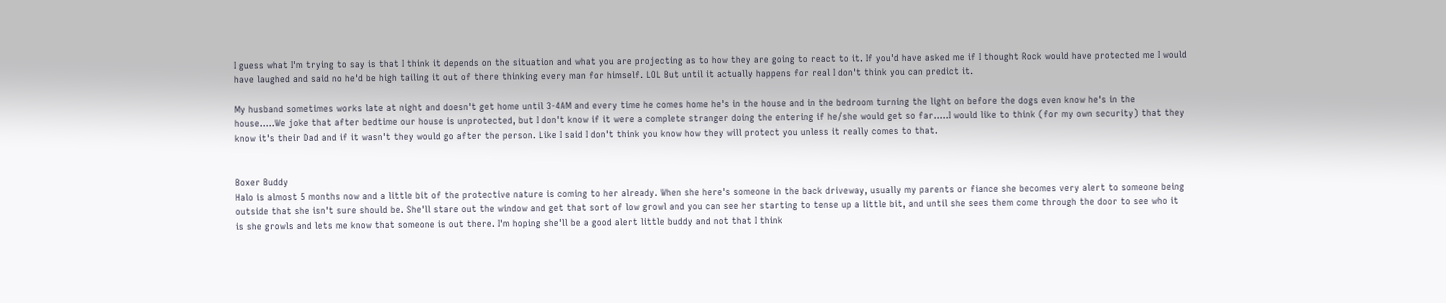I guess what I'm trying to say is that I think it depends on the situation and what you are projecting as to how they are going to react to it. If you'd have asked me if I thought Rock would have protected me I would have laughed and said no he'd be high tailing it out of there thinking every man for himself. LOL But until it actually happens for real I don't think you can predict it.

My husband sometimes works late at night and doesn't get home until 3-4AM and every time he comes home he's in the house and in the bedroom turning the light on before the dogs even know he's in the house.....We joke that after bedtime our house is unprotected, but I don't know if it were a complete stranger doing the entering if he/she would get so far.....I would like to think (for my own security) that they know it's their Dad and if it wasn't they would go after the person. Like I said I don't think you know how they will protect you unless it really comes to that.


Boxer Buddy
Halo is almost 5 months now and a little bit of the protective nature is coming to her already. When she here's someone in the back driveway, usually my parents or fiance she becomes very alert to someone being outside that she isn't sure should be. She'll stare out the window and get that sort of low growl and you can see her starting to tense up a little bit, and until she sees them come through the door to see who it is she growls and lets me know that someone is out there. I'm hoping she'll be a good alert little buddy and not that I think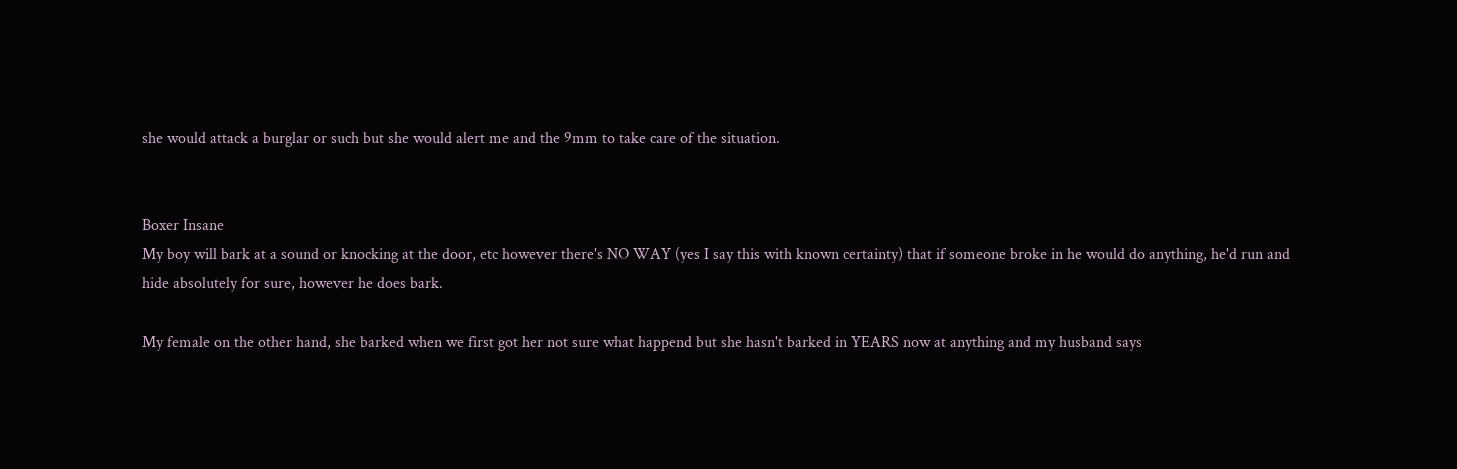she would attack a burglar or such but she would alert me and the 9mm to take care of the situation.


Boxer Insane
My boy will bark at a sound or knocking at the door, etc however there's NO WAY (yes I say this with known certainty) that if someone broke in he would do anything, he'd run and hide absolutely for sure, however he does bark.

My female on the other hand, she barked when we first got her not sure what happend but she hasn't barked in YEARS now at anything and my husband says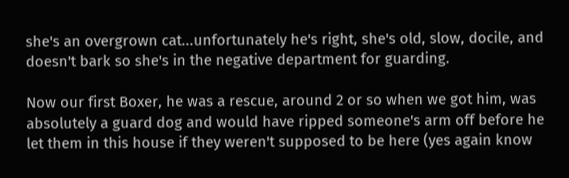she's an overgrown cat...unfortunately he's right, she's old, slow, docile, and doesn't bark so she's in the negative department for guarding.

Now our first Boxer, he was a rescue, around 2 or so when we got him, was absolutely a guard dog and would have ripped someone's arm off before he let them in this house if they weren't supposed to be here (yes again know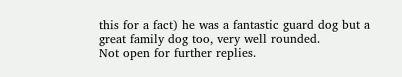this for a fact) he was a fantastic guard dog but a great family dog too, very well rounded.
Not open for further replies.